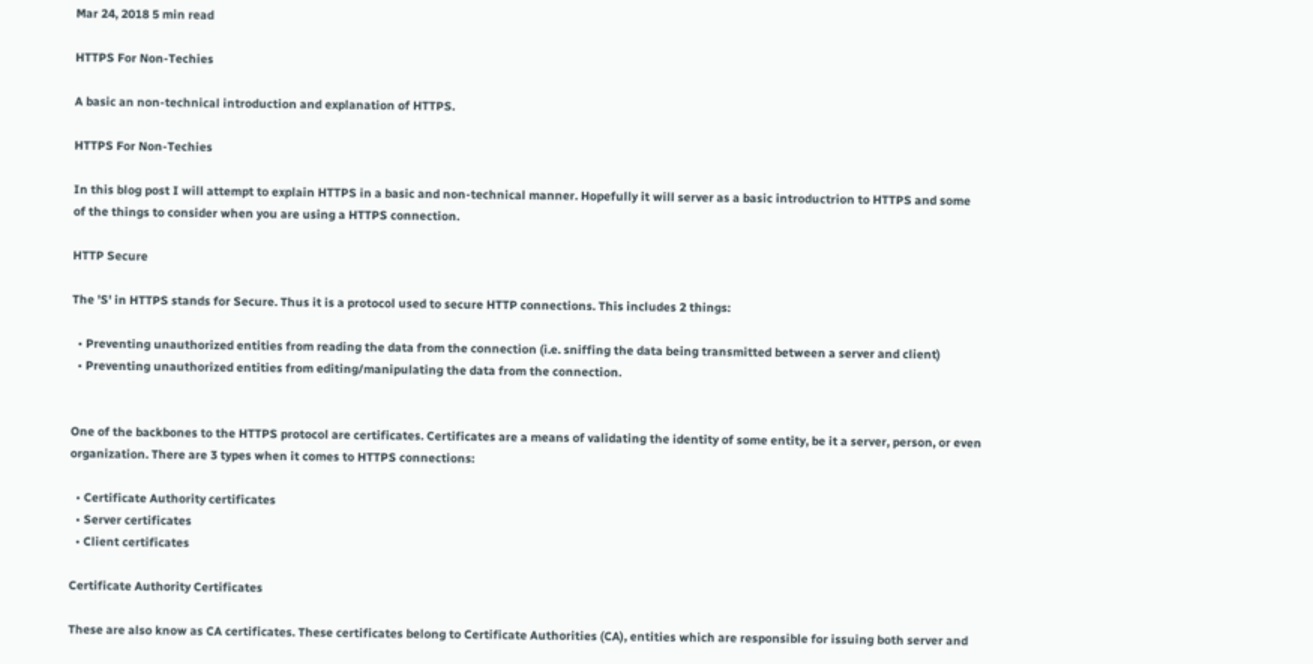Mar 24, 2018 5 min read

HTTPS For Non-Techies

A basic an non-technical introduction and explanation of HTTPS.

HTTPS For Non-Techies

In this blog post I will attempt to explain HTTPS in a basic and non-technical manner. Hopefully it will server as a basic introductrion to HTTPS and some of the things to consider when you are using a HTTPS connection.

HTTP Secure

The 'S' in HTTPS stands for Secure. Thus it is a protocol used to secure HTTP connections. This includes 2 things:

  • Preventing unauthorized entities from reading the data from the connection (i.e. sniffing the data being transmitted between a server and client)
  • Preventing unauthorized entities from editing/manipulating the data from the connection.


One of the backbones to the HTTPS protocol are certificates. Certificates are a means of validating the identity of some entity, be it a server, person, or even organization. There are 3 types when it comes to HTTPS connections:

  • Certificate Authority certificates
  • Server certificates
  • Client certificates

Certificate Authority Certificates

These are also know as CA certificates. These certificates belong to Certificate Authorities (CA), entities which are responsible for issuing both server and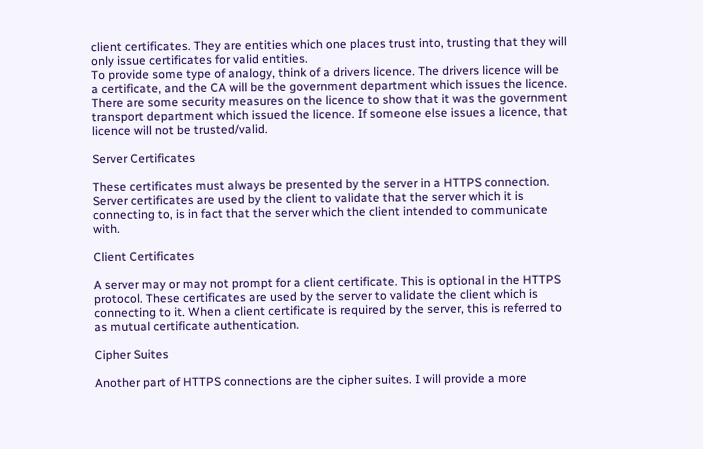client certificates. They are entities which one places trust into, trusting that they will only issue certificates for valid entities.
To provide some type of analogy, think of a drivers licence. The drivers licence will be a certificate, and the CA will be the government department which issues the licence. There are some security measures on the licence to show that it was the government transport department which issued the licence. If someone else issues a licence, that licence will not be trusted/valid.

Server Certificates

These certificates must always be presented by the server in a HTTPS connection. Server certificates are used by the client to validate that the server which it is connecting to, is in fact that the server which the client intended to communicate with.

Client Certificates

A server may or may not prompt for a client certificate. This is optional in the HTTPS protocol. These certificates are used by the server to validate the client which is connecting to it. When a client certificate is required by the server, this is referred to as mutual certificate authentication.

Cipher Suites

Another part of HTTPS connections are the cipher suites. I will provide a more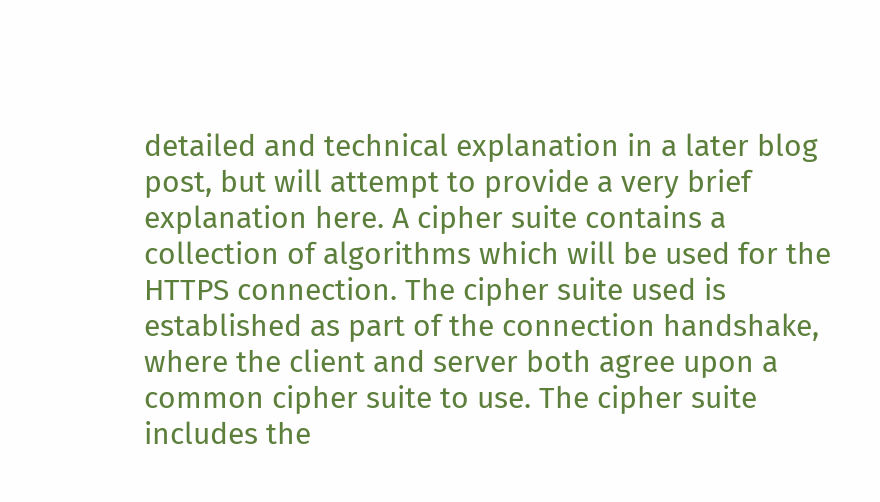detailed and technical explanation in a later blog post, but will attempt to provide a very brief explanation here. A cipher suite contains a collection of algorithms which will be used for the HTTPS connection. The cipher suite used is established as part of the connection handshake, where the client and server both agree upon a common cipher suite to use. The cipher suite includes the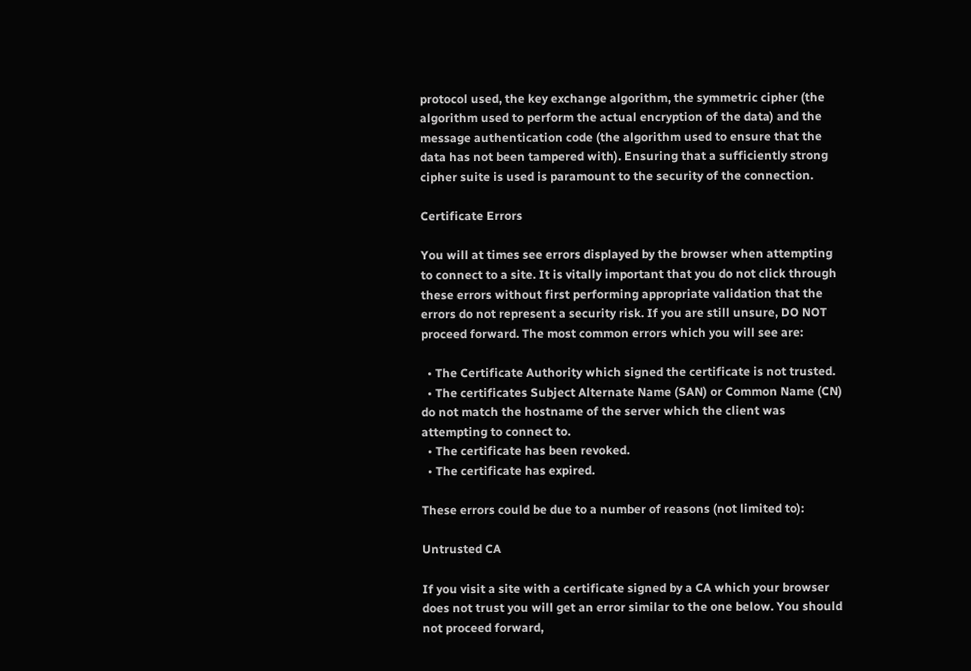protocol used, the key exchange algorithm, the symmetric cipher (the algorithm used to perform the actual encryption of the data) and the message authentication code (the algorithm used to ensure that the data has not been tampered with). Ensuring that a sufficiently strong cipher suite is used is paramount to the security of the connection.

Certificate Errors

You will at times see errors displayed by the browser when attempting to connect to a site. It is vitally important that you do not click through these errors without first performing appropriate validation that the errors do not represent a security risk. If you are still unsure, DO NOT proceed forward. The most common errors which you will see are:

  • The Certificate Authority which signed the certificate is not trusted.
  • The certificates Subject Alternate Name (SAN) or Common Name (CN) do not match the hostname of the server which the client was attempting to connect to.
  • The certificate has been revoked.
  • The certificate has expired.

These errors could be due to a number of reasons (not limited to):

Untrusted CA

If you visit a site with a certificate signed by a CA which your browser does not trust you will get an error similar to the one below. You should not proceed forward,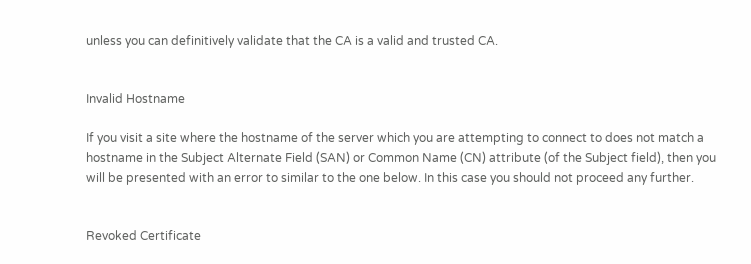unless you can definitively validate that the CA is a valid and trusted CA.


Invalid Hostname

If you visit a site where the hostname of the server which you are attempting to connect to does not match a hostname in the Subject Alternate Field (SAN) or Common Name (CN) attribute (of the Subject field), then you will be presented with an error to similar to the one below. In this case you should not proceed any further.


Revoked Certificate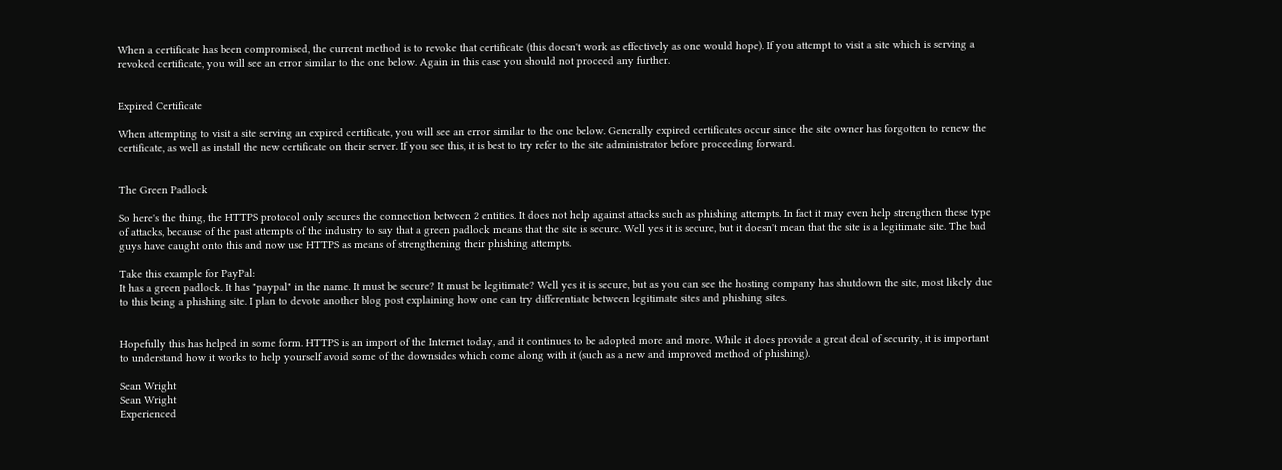When a certificate has been compromised, the current method is to revoke that certificate (this doesn't work as effectively as one would hope). If you attempt to visit a site which is serving a revoked certificate, you will see an error similar to the one below. Again in this case you should not proceed any further.


Expired Certificate

When attempting to visit a site serving an expired certificate, you will see an error similar to the one below. Generally expired certificates occur since the site owner has forgotten to renew the certificate, as well as install the new certificate on their server. If you see this, it is best to try refer to the site administrator before proceeding forward.


The Green Padlock

So here's the thing, the HTTPS protocol only secures the connection between 2 entities. It does not help against attacks such as phishing attempts. In fact it may even help strengthen these type of attacks, because of the past attempts of the industry to say that a green padlock means that the site is secure. Well yes it is secure, but it doesn't mean that the site is a legitimate site. The bad guys have caught onto this and now use HTTPS as means of strengthening their phishing attempts.

Take this example for PayPal:
It has a green padlock. It has "paypal" in the name. It must be secure? It must be legitimate? Well yes it is secure, but as you can see the hosting company has shutdown the site, most likely due to this being a phishing site. I plan to devote another blog post explaining how one can try differentiate between legitimate sites and phishing sites.


Hopefully this has helped in some form. HTTPS is an import of the Internet today, and it continues to be adopted more and more. While it does provide a great deal of security, it is important to understand how it works to help yourself avoid some of the downsides which come along with it (such as a new and improved method of phishing).

Sean Wright
Sean Wright
Experienced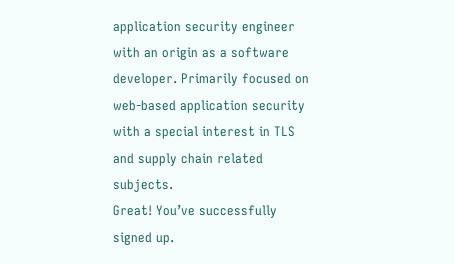application security engineer with an origin as a software developer. Primarily focused on web-based application security with a special interest in TLS and supply chain related subjects.
Great! You’ve successfully signed up.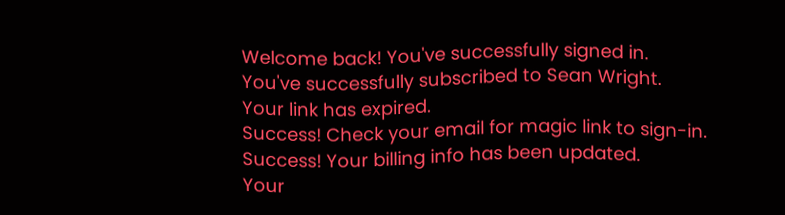Welcome back! You've successfully signed in.
You've successfully subscribed to Sean Wright.
Your link has expired.
Success! Check your email for magic link to sign-in.
Success! Your billing info has been updated.
Your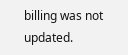billing was not updated.